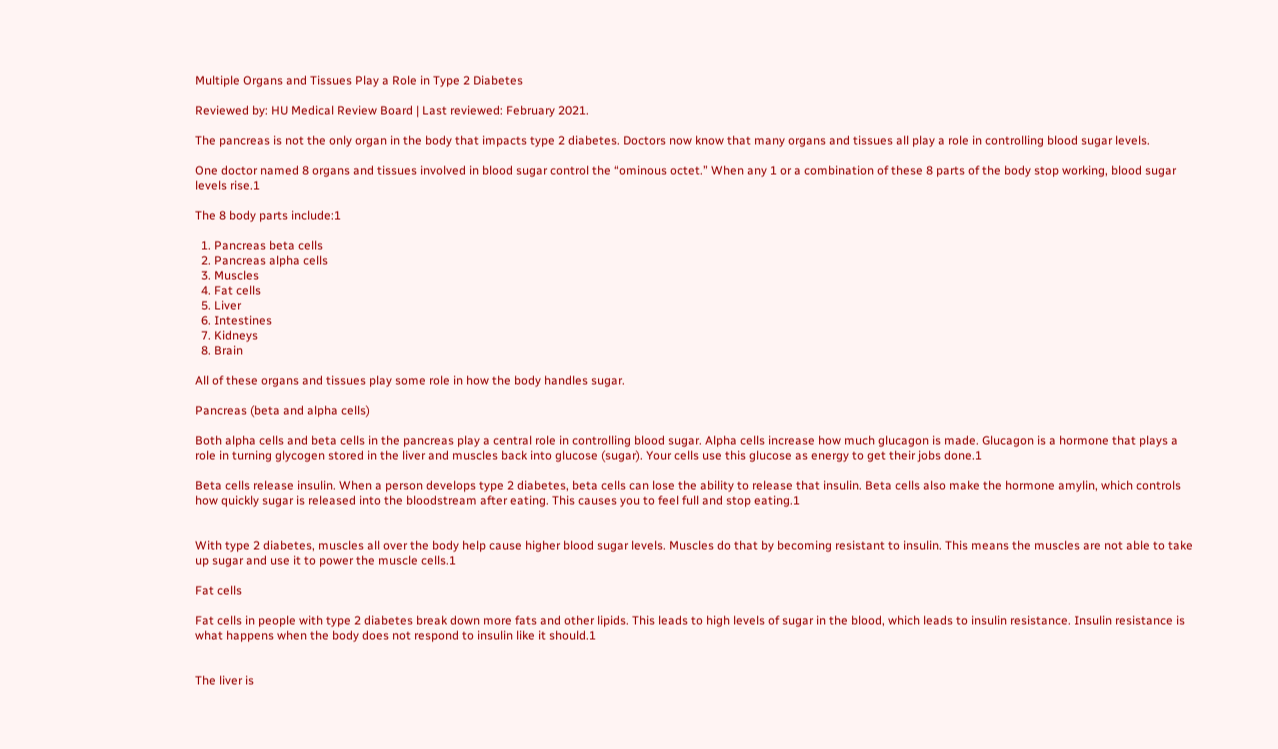Multiple Organs and Tissues Play a Role in Type 2 Diabetes

Reviewed by: HU Medical Review Board | Last reviewed: February 2021.

The pancreas is not the only organ in the body that impacts type 2 diabetes. Doctors now know that many organs and tissues all play a role in controlling blood sugar levels.

One doctor named 8 organs and tissues involved in blood sugar control the “ominous octet.” When any 1 or a combination of these 8 parts of the body stop working, blood sugar levels rise.1

The 8 body parts include:1

  1. Pancreas beta cells
  2. Pancreas alpha cells
  3. Muscles
  4. Fat cells
  5. Liver
  6. Intestines
  7. Kidneys
  8. Brain

All of these organs and tissues play some role in how the body handles sugar.

Pancreas (beta and alpha cells)

Both alpha cells and beta cells in the pancreas play a central role in controlling blood sugar. Alpha cells increase how much glucagon is made. Glucagon is a hormone that plays a role in turning glycogen stored in the liver and muscles back into glucose (sugar). Your cells use this glucose as energy to get their jobs done.1

Beta cells release insulin. When a person develops type 2 diabetes, beta cells can lose the ability to release that insulin. Beta cells also make the hormone amylin, which controls how quickly sugar is released into the bloodstream after eating. This causes you to feel full and stop eating.1


With type 2 diabetes, muscles all over the body help cause higher blood sugar levels. Muscles do that by becoming resistant to insulin. This means the muscles are not able to take up sugar and use it to power the muscle cells.1

Fat cells

Fat cells in people with type 2 diabetes break down more fats and other lipids. This leads to high levels of sugar in the blood, which leads to insulin resistance. Insulin resistance is what happens when the body does not respond to insulin like it should.1


The liver is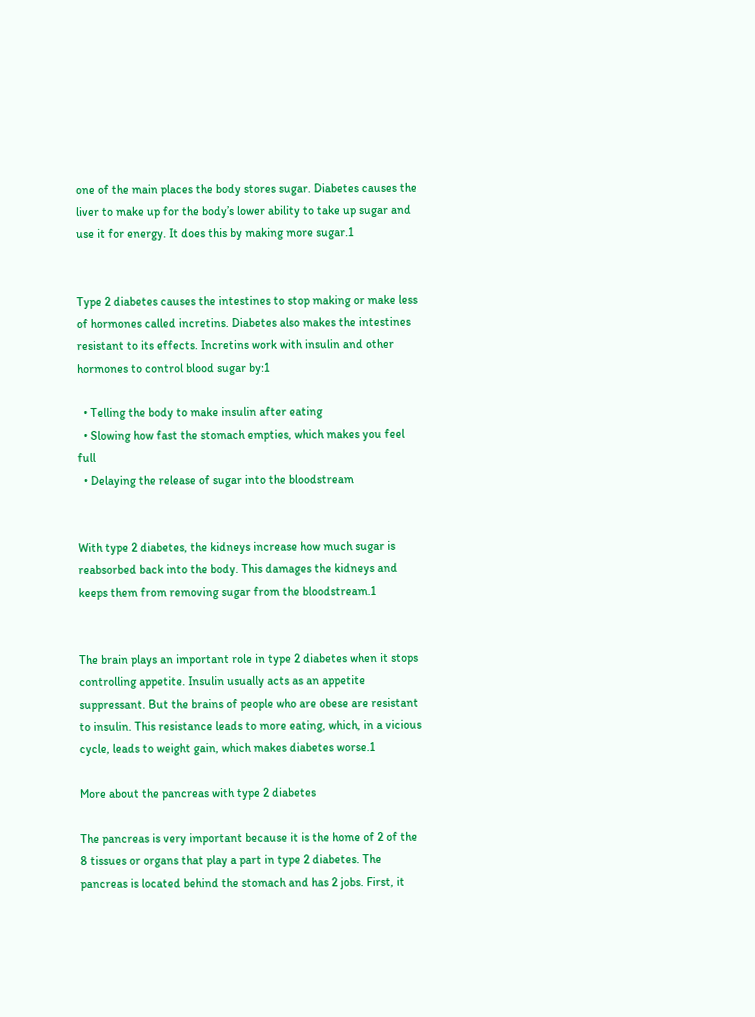one of the main places the body stores sugar. Diabetes causes the liver to make up for the body’s lower ability to take up sugar and use it for energy. It does this by making more sugar.1


Type 2 diabetes causes the intestines to stop making or make less of hormones called incretins. Diabetes also makes the intestines resistant to its effects. Incretins work with insulin and other hormones to control blood sugar by:1

  • Telling the body to make insulin after eating
  • Slowing how fast the stomach empties, which makes you feel full
  • Delaying the release of sugar into the bloodstream


With type 2 diabetes, the kidneys increase how much sugar is reabsorbed back into the body. This damages the kidneys and keeps them from removing sugar from the bloodstream.1


The brain plays an important role in type 2 diabetes when it stops controlling appetite. Insulin usually acts as an appetite suppressant. But the brains of people who are obese are resistant to insulin. This resistance leads to more eating, which, in a vicious cycle, leads to weight gain, which makes diabetes worse.1

More about the pancreas with type 2 diabetes

The pancreas is very important because it is the home of 2 of the 8 tissues or organs that play a part in type 2 diabetes. The pancreas is located behind the stomach and has 2 jobs. First, it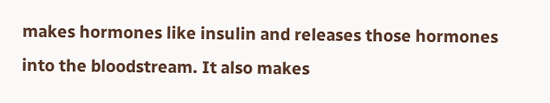makes hormones like insulin and releases those hormones into the bloodstream. It also makes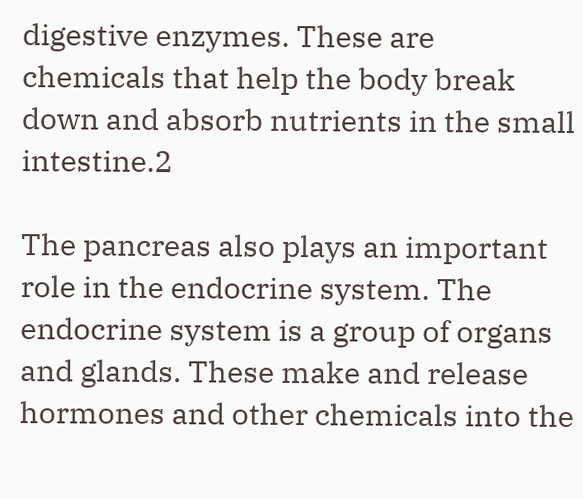digestive enzymes. These are chemicals that help the body break down and absorb nutrients in the small intestine.2

The pancreas also plays an important role in the endocrine system. The endocrine system is a group of organs and glands. These make and release hormones and other chemicals into the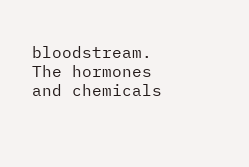bloodstream. The hormones and chemicals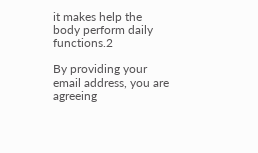it makes help the body perform daily functions.2

By providing your email address, you are agreeing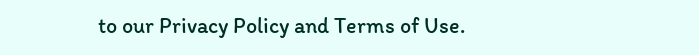to our Privacy Policy and Terms of Use.